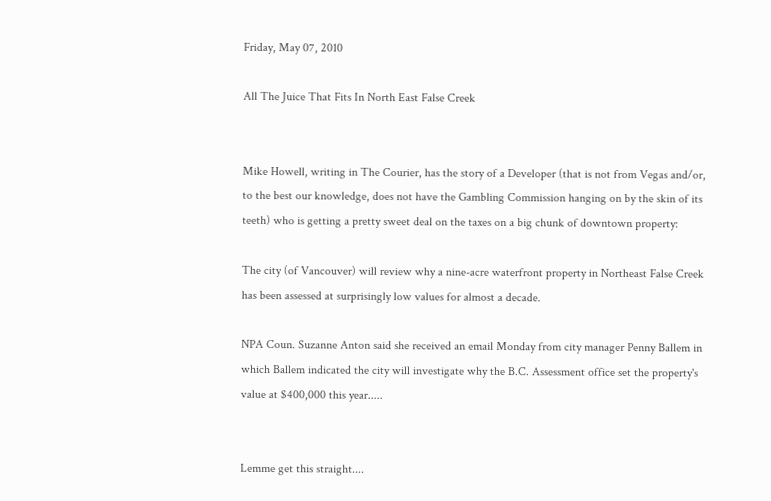Friday, May 07, 2010

All The Juice That Fits In North East False Creek


Mike Howell, writing in The Courier, has the story of a Developer (that is not from Vegas and/or, to the best our knowledge, does not have the Gambling Commission hanging on by the skin of its teeth) who is getting a pretty sweet deal on the taxes on a big chunk of downtown property:

The city (of Vancouver) will review why a nine-acre waterfront property in Northeast False Creek has been assessed at surprisingly low values for almost a decade.

NPA Coun. Suzanne Anton said she received an email Monday from city manager Penny Ballem in which Ballem indicated the city will investigate why the B.C. Assessment office set the property's value at $400,000 this year.....


Lemme get this straight....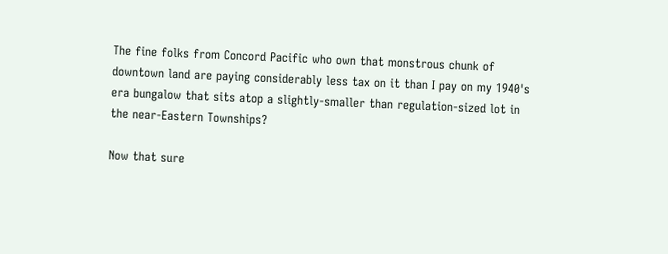The fine folks from Concord Pacific who own that monstrous chunk of downtown land are paying considerably less tax on it than I pay on my 1940's era bungalow that sits atop a slightly-smaller than regulation-sized lot in the near-Eastern Townships?

Now that sure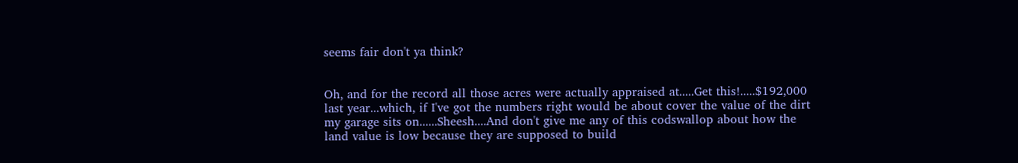seems fair don't ya think?


Oh, and for the record all those acres were actually appraised at.....Get this!.....$192,000 last year...which, if I've got the numbers right would be about cover the value of the dirt my garage sits on......Sheesh....And don't give me any of this codswallop about how the land value is low because they are supposed to build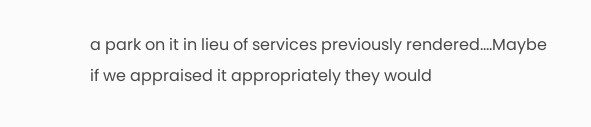a park on it in lieu of services previously rendered....Maybe if we appraised it appropriately they would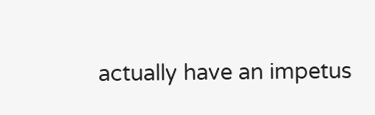actually have an impetus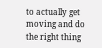to actually get moving and do the right thing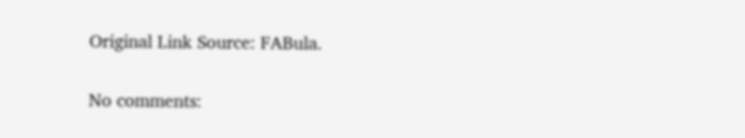Original Link Source: FABula.


No comments: